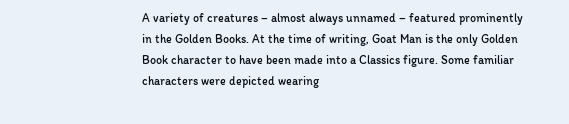A variety of creatures – almost always unnamed – featured prominently in the Golden Books. At the time of writing, Goat Man is the only Golden Book character to have been made into a Classics figure. Some familiar characters were depicted wearing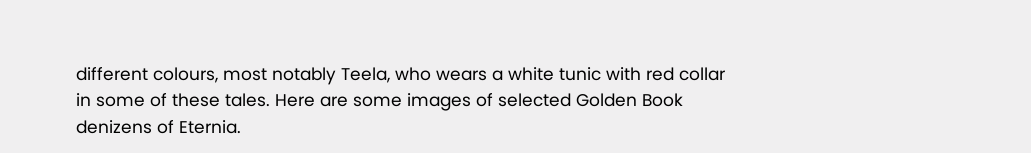different colours, most notably Teela, who wears a white tunic with red collar in some of these tales. Here are some images of selected Golden Book denizens of Eternia.